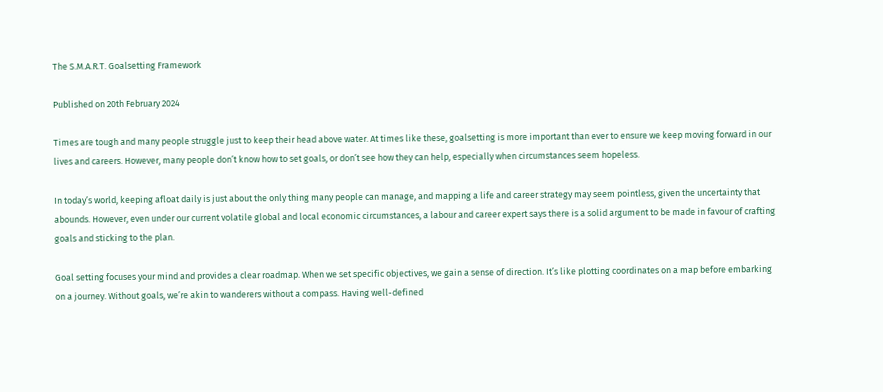The S.M.A.R.T. Goalsetting Framework

Published on 20th February 2024

Times are tough and many people struggle just to keep their head above water. At times like these, goalsetting is more important than ever to ensure we keep moving forward in our lives and careers. However, many people don’t know how to set goals, or don’t see how they can help, especially when circumstances seem hopeless.

In today’s world, keeping afloat daily is just about the only thing many people can manage, and mapping a life and career strategy may seem pointless, given the uncertainty that abounds. However, even under our current volatile global and local economic circumstances, a labour and career expert says there is a solid argument to be made in favour of crafting goals and sticking to the plan.

Goal setting focuses your mind and provides a clear roadmap. When we set specific objectives, we gain a sense of direction. It’s like plotting coordinates on a map before embarking on a journey. Without goals, we’re akin to wanderers without a compass. Having well-defined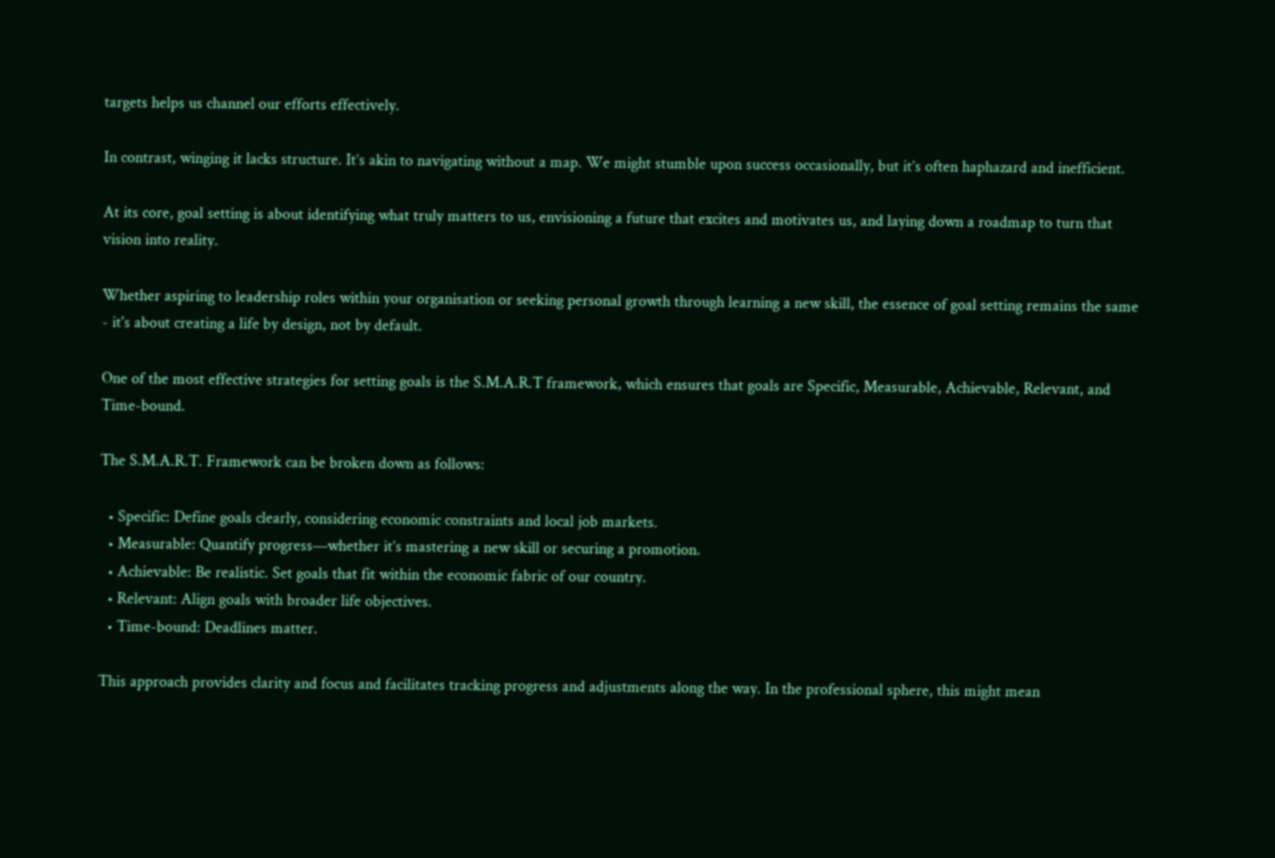targets helps us channel our efforts effectively.

In contrast, winging it lacks structure. It’s akin to navigating without a map. We might stumble upon success occasionally, but it’s often haphazard and inefficient.

At its core, goal setting is about identifying what truly matters to us, envisioning a future that excites and motivates us, and laying down a roadmap to turn that vision into reality.

Whether aspiring to leadership roles within your organisation or seeking personal growth through learning a new skill, the essence of goal setting remains the same - it's about creating a life by design, not by default.

One of the most effective strategies for setting goals is the S.M.A.R.T framework, which ensures that goals are Specific, Measurable, Achievable, Relevant, and Time-bound.

The S.M.A.R.T. Framework can be broken down as follows:

  • Specific: Define goals clearly, considering economic constraints and local job markets.
  • Measurable: Quantify progress—whether it’s mastering a new skill or securing a promotion.
  • Achievable: Be realistic. Set goals that fit within the economic fabric of our country.
  • Relevant: Align goals with broader life objectives.
  • Time-bound: Deadlines matter.

This approach provides clarity and focus and facilitates tracking progress and adjustments along the way. In the professional sphere, this might mean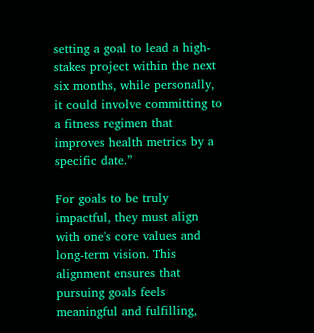setting a goal to lead a high-stakes project within the next six months, while personally, it could involve committing to a fitness regimen that improves health metrics by a specific date.”

For goals to be truly impactful, they must align with one's core values and long-term vision. This alignment ensures that pursuing goals feels meaningful and fulfilling,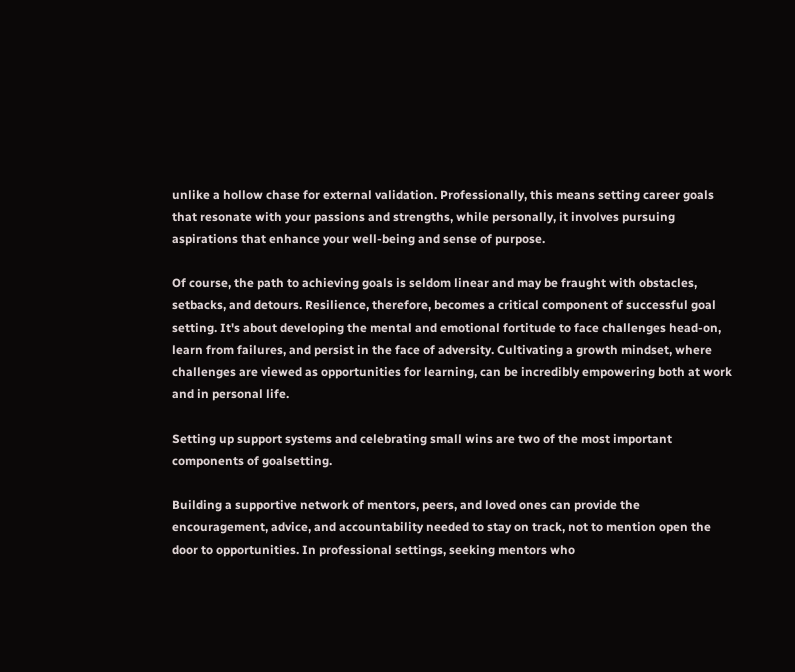unlike a hollow chase for external validation. Professionally, this means setting career goals that resonate with your passions and strengths, while personally, it involves pursuing aspirations that enhance your well-being and sense of purpose.

Of course, the path to achieving goals is seldom linear and may be fraught with obstacles, setbacks, and detours. Resilience, therefore, becomes a critical component of successful goal setting. It's about developing the mental and emotional fortitude to face challenges head-on, learn from failures, and persist in the face of adversity. Cultivating a growth mindset, where challenges are viewed as opportunities for learning, can be incredibly empowering both at work and in personal life.

Setting up support systems and celebrating small wins are two of the most important components of goalsetting.

Building a supportive network of mentors, peers, and loved ones can provide the encouragement, advice, and accountability needed to stay on track, not to mention open the door to opportunities. In professional settings, seeking mentors who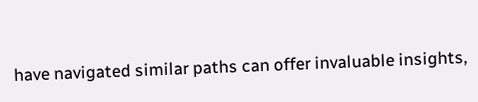have navigated similar paths can offer invaluable insights,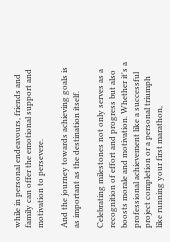while in personal endeavours, friends and family can offer the emotional support and motivation to persevere.

And the journey towards achieving goals is as important as the destination itself.

Celebrating milestones not only serves as a recognition of effort and progress but also boosts morale and motivation. Whether it's a professional achievement like a successful project completion or a personal triumph like running your first marathon,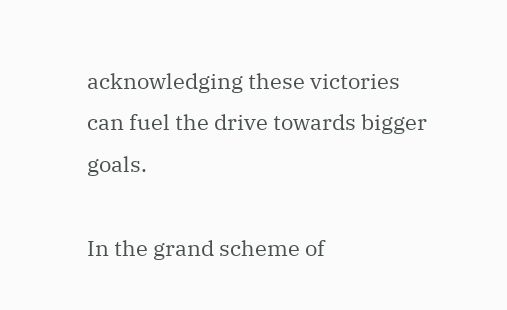acknowledging these victories can fuel the drive towards bigger goals.

In the grand scheme of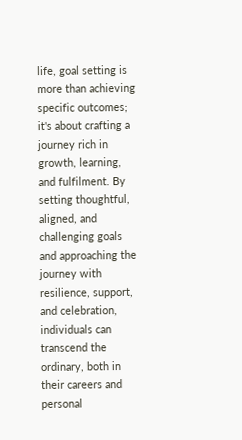life, goal setting is more than achieving specific outcomes; it's about crafting a journey rich in growth, learning, and fulfilment. By setting thoughtful, aligned, and challenging goals and approaching the journey with resilience, support, and celebration, individuals can transcend the ordinary, both in their careers and personal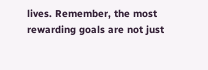lives. Remember, the most rewarding goals are not just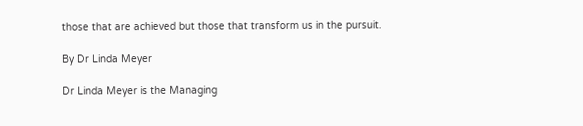those that are achieved but those that transform us in the pursuit.

By Dr Linda Meyer

Dr Linda Meyer is the Managing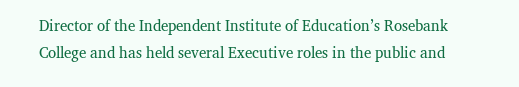Director of the Independent Institute of Education’s Rosebank College and has held several Executive roles in the public and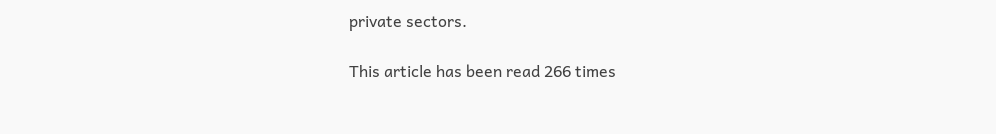private sectors.

This article has been read 266 times